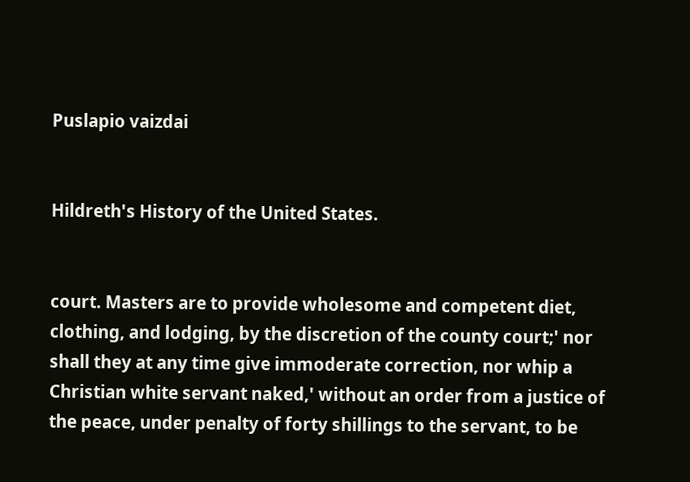Puslapio vaizdai


Hildreth's History of the United States.


court. Masters are to provide wholesome and competent diet, clothing, and lodging, by the discretion of the county court;' nor shall they at any time give immoderate correction, nor whip a Christian white servant naked,' without an order from a justice of the peace, under penalty of forty shillings to the servant, to be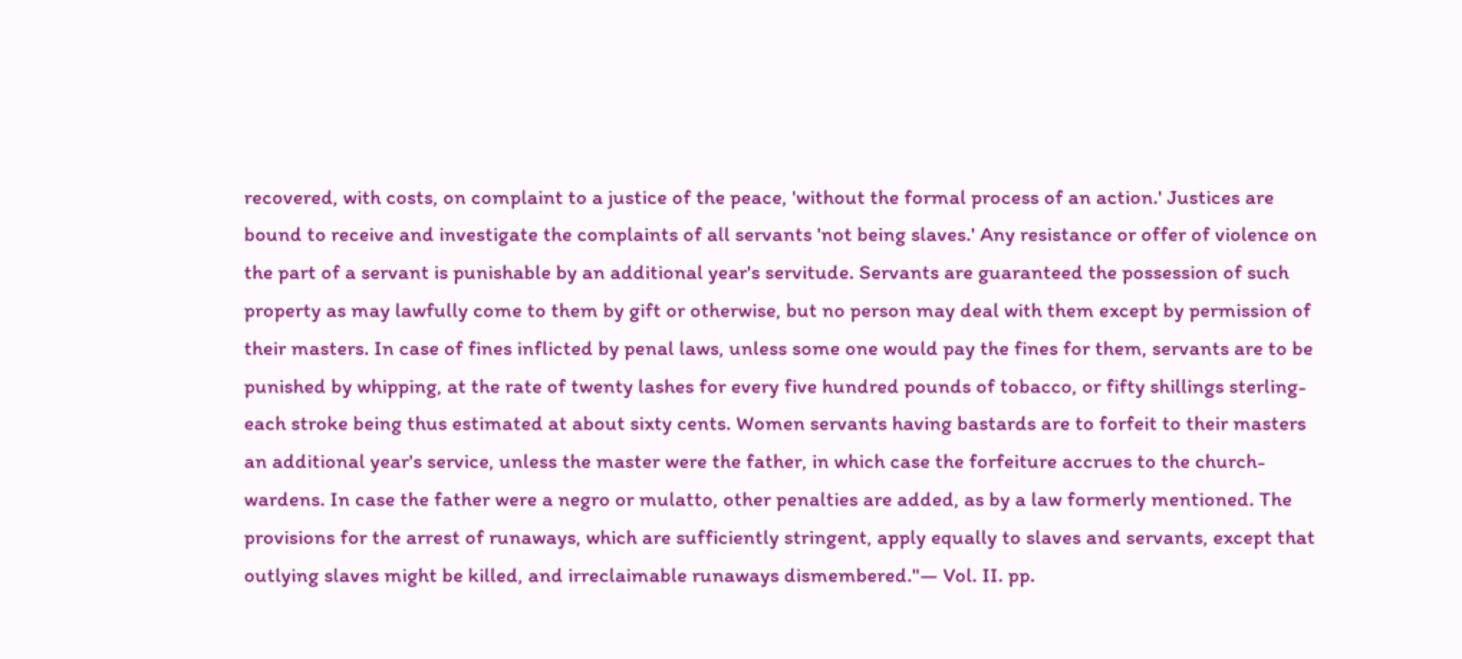recovered, with costs, on complaint to a justice of the peace, 'without the formal process of an action.' Justices are bound to receive and investigate the complaints of all servants 'not being slaves.' Any resistance or offer of violence on the part of a servant is punishable by an additional year's servitude. Servants are guaranteed the possession of such property as may lawfully come to them by gift or otherwise, but no person may deal with them except by permission of their masters. In case of fines inflicted by penal laws, unless some one would pay the fines for them, servants are to be punished by whipping, at the rate of twenty lashes for every five hundred pounds of tobacco, or fifty shillings sterling-each stroke being thus estimated at about sixty cents. Women servants having bastards are to forfeit to their masters an additional year's service, unless the master were the father, in which case the forfeiture accrues to the church-wardens. In case the father were a negro or mulatto, other penalties are added, as by a law formerly mentioned. The provisions for the arrest of runaways, which are sufficiently stringent, apply equally to slaves and servants, except that outlying slaves might be killed, and irreclaimable runaways dismembered."— Vol. II. pp.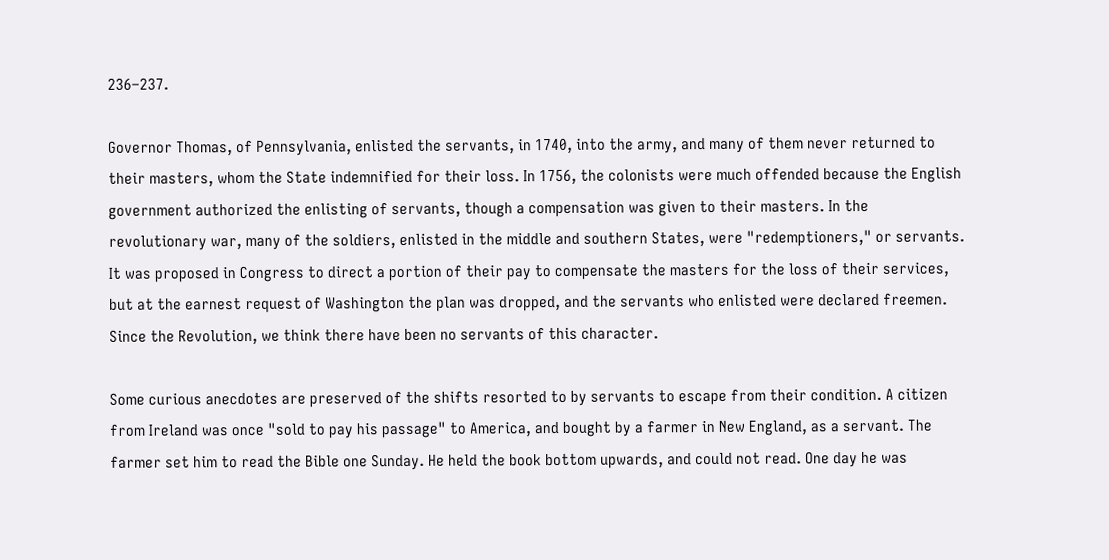236–237.

Governor Thomas, of Pennsylvania, enlisted the servants, in 1740, into the army, and many of them never returned to their masters, whom the State indemnified for their loss. In 1756, the colonists were much offended because the English government authorized the enlisting of servants, though a compensation was given to their masters. In the revolutionary war, many of the soldiers, enlisted in the middle and southern States, were "redemptioners," or servants. It was proposed in Congress to direct a portion of their pay to compensate the masters for the loss of their services, but at the earnest request of Washington the plan was dropped, and the servants who enlisted were declared freemen. Since the Revolution, we think there have been no servants of this character.

Some curious anecdotes are preserved of the shifts resorted to by servants to escape from their condition. A citizen from Ireland was once "sold to pay his passage" to America, and bought by a farmer in New England, as a servant. The farmer set him to read the Bible one Sunday. He held the book bottom upwards, and could not read. One day he was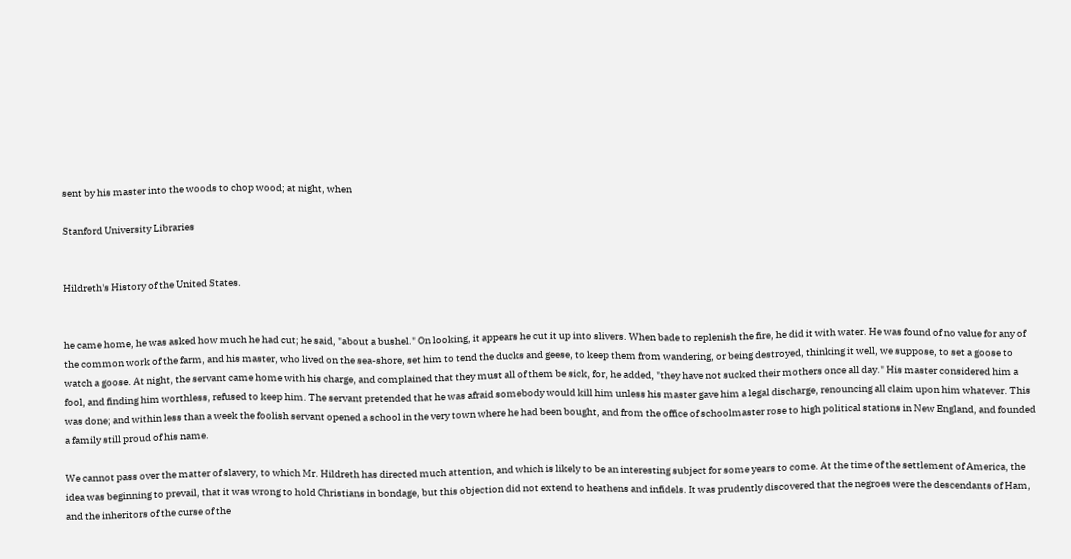sent by his master into the woods to chop wood; at night, when

Stanford University Libraries


Hildreth's History of the United States.


he came home, he was asked how much he had cut; he said, "about a bushel." On looking, it appears he cut it up into slivers. When bade to replenish the fire, he did it with water. He was found of no value for any of the common work of the farm, and his master, who lived on the sea-shore, set him to tend the ducks and geese, to keep them from wandering, or being destroyed, thinking it well, we suppose, to set a goose to watch a goose. At night, the servant came home with his charge, and complained that they must all of them be sick, for, he added, "they have not sucked their mothers once all day." His master considered him a fool, and finding him worthless, refused to keep him. The servant pretended that he was afraid somebody would kill him unless his master gave him a legal discharge, renouncing all claim upon him whatever. This was done; and within less than a week the foolish servant opened a school in the very town where he had been bought, and from the office of schoolmaster rose to high political stations in New England, and founded a family still proud of his name.

We cannot pass over the matter of slavery, to which Mr. Hildreth has directed much attention, and which is likely to be an interesting subject for some years to come. At the time of the settlement of America, the idea was beginning to prevail, that it was wrong to hold Christians in bondage, but this objection did not extend to heathens and infidels. It was prudently discovered that the negroes were the descendants of Ham, and the inheritors of the curse of the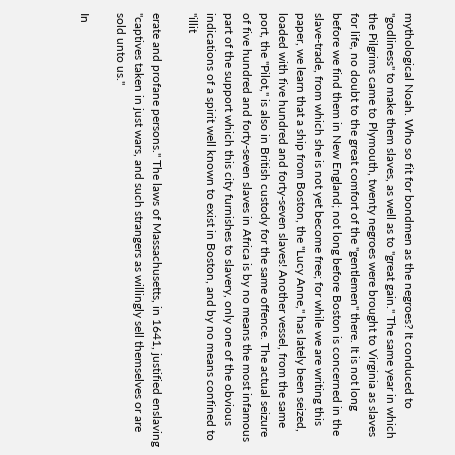mythological Noah. Who so fit for bondmen as the negroes? It conduced to "godliness" to make them slaves, as well as to "great gain." The same year in which the Pilgrims came to Plymouth, twenty negroes were brought to Virginia as slaves for life, no doubt to the great comfort of the "gentlemen" there. It is not long before we find them in New England; not long before Boston is concerned in the slave-trade, from which she is not yet become free; for while we are writing this paper, we learn that a ship from Boston, the "Lucy Anne," has lately been seized, loaded with five hundred and forty-seven slaves! Another vessel, from the same port, the "Pilot," is also in British custody for the same offence. The actual seizure of five hundred and forty-seven slaves in Africa is by no means the most infamous part of the support which this city furnishes to slavery, only one of the obvious indications of a spirit well known to exist in Boston, and by no means confined to "illit

erate and profane persons." The laws of Massachusetts, in 1641, justified enslaving "captives taken in just wars, and such strangers as willingly sell themselves or are sold unto us."

In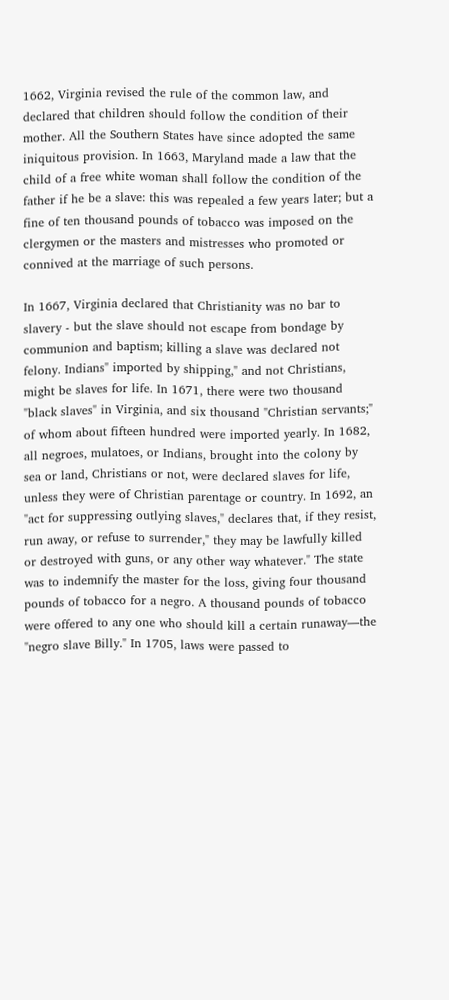1662, Virginia revised the rule of the common law, and declared that children should follow the condition of their mother. All the Southern States have since adopted the same iniquitous provision. In 1663, Maryland made a law that the child of a free white woman shall follow the condition of the father if he be a slave: this was repealed a few years later; but a fine of ten thousand pounds of tobacco was imposed on the clergymen or the masters and mistresses who promoted or connived at the marriage of such persons.

In 1667, Virginia declared that Christianity was no bar to slavery - but the slave should not escape from bondage by communion and baptism; killing a slave was declared not felony. Indians" imported by shipping," and not Christians, might be slaves for life. In 1671, there were two thousand "black slaves" in Virginia, and six thousand "Christian servants;" of whom about fifteen hundred were imported yearly. In 1682, all negroes, mulatoes, or Indians, brought into the colony by sea or land, Christians or not, were declared slaves for life, unless they were of Christian parentage or country. In 1692, an "act for suppressing outlying slaves," declares that, if they resist, run away, or refuse to surrender," they may be lawfully killed or destroyed with guns, or any other way whatever." The state was to indemnify the master for the loss, giving four thousand pounds of tobacco for a negro. A thousand pounds of tobacco were offered to any one who should kill a certain runaway—the "negro slave Billy." In 1705, laws were passed to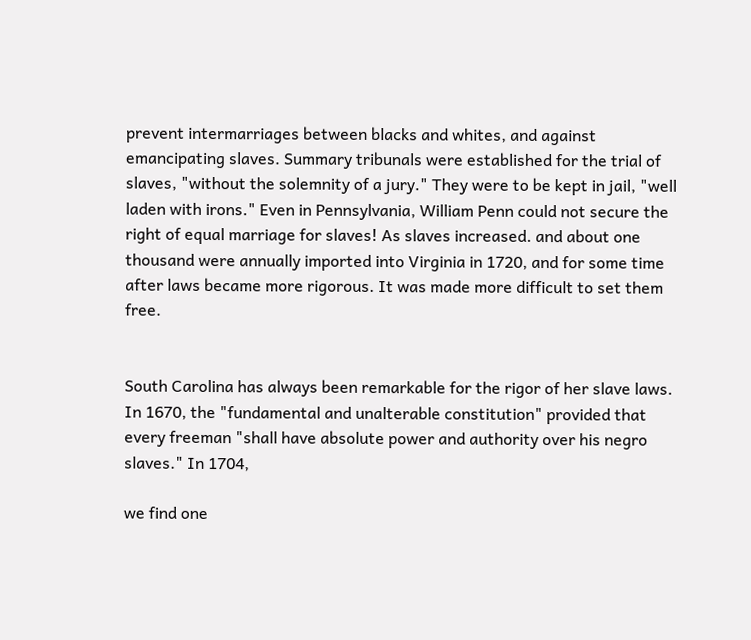prevent intermarriages between blacks and whites, and against emancipating slaves. Summary tribunals were established for the trial of slaves, "without the solemnity of a jury." They were to be kept in jail, "well laden with irons." Even in Pennsylvania, William Penn could not secure the right of equal marriage for slaves! As slaves increased. and about one thousand were annually imported into Virginia in 1720, and for some time after laws became more rigorous. It was made more difficult to set them free.


South Carolina has always been remarkable for the rigor of her slave laws. In 1670, the "fundamental and unalterable constitution" provided that every freeman "shall have absolute power and authority over his negro slaves." In 1704,

we find one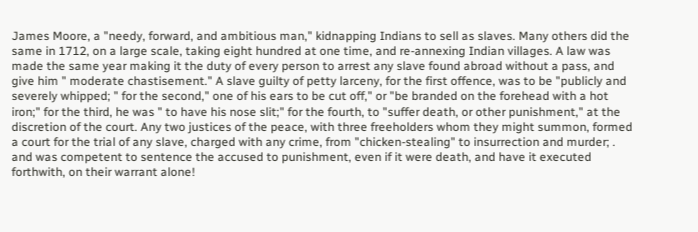James Moore, a "needy, forward, and ambitious man," kidnapping Indians to sell as slaves. Many others did the same in 1712, on a large scale, taking eight hundred at one time, and re-annexing Indian villages. A law was made the same year making it the duty of every person to arrest any slave found abroad without a pass, and give him " moderate chastisement." A slave guilty of petty larceny, for the first offence, was to be "publicly and severely whipped; " for the second," one of his ears to be cut off," or "be branded on the forehead with a hot iron;" for the third, he was " to have his nose slit;" for the fourth, to "suffer death, or other punishment," at the discretion of the court. Any two justices of the peace, with three freeholders whom they might summon, formed a court for the trial of any slave, charged with any crime, from "chicken-stealing" to insurrection and murder; . and was competent to sentence the accused to punishment, even if it were death, and have it executed forthwith, on their warrant alone!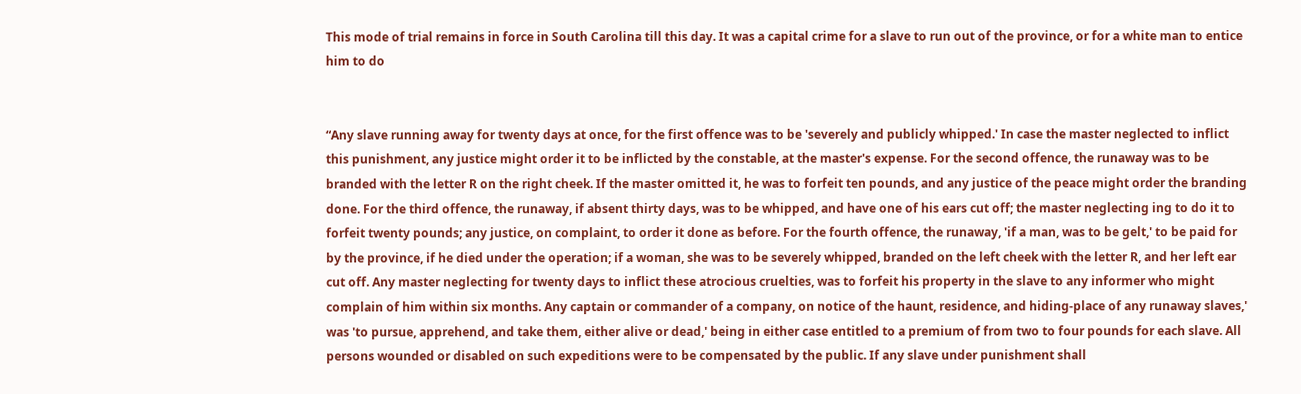This mode of trial remains in force in South Carolina till this day. It was a capital crime for a slave to run out of the province, or for a white man to entice him to do


“Any slave running away for twenty days at once, for the first offence was to be 'severely and publicly whipped.' In case the master neglected to inflict this punishment, any justice might order it to be inflicted by the constable, at the master's expense. For the second offence, the runaway was to be branded with the letter R on the right cheek. If the master omitted it, he was to forfeit ten pounds, and any justice of the peace might order the branding done. For the third offence, the runaway, if absent thirty days, was to be whipped, and have one of his ears cut off; the master neglecting ing to do it to forfeit twenty pounds; any justice, on complaint, to order it done as before. For the fourth offence, the runaway, 'if a man, was to be gelt,' to be paid for by the province, if he died under the operation; if a woman, she was to be severely whipped, branded on the left cheek with the letter R, and her left ear cut off. Any master neglecting for twenty days to inflict these atrocious cruelties, was to forfeit his property in the slave to any informer who might complain of him within six months. Any captain or commander of a company, on notice of the haunt, residence, and hiding-place of any runaway slaves,' was 'to pursue, apprehend, and take them, either alive or dead,' being in either case entitled to a premium of from two to four pounds for each slave. All persons wounded or disabled on such expeditions were to be compensated by the public. If any slave under punishment shall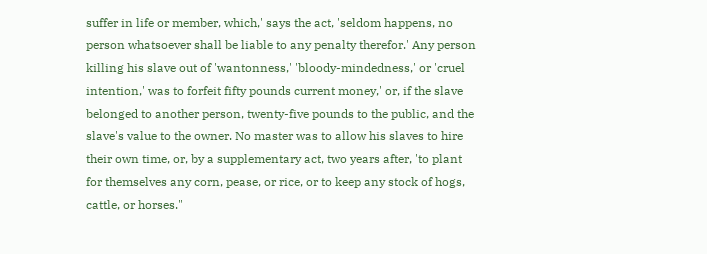suffer in life or member, which,' says the act, 'seldom happens, no person whatsoever shall be liable to any penalty therefor.' Any person killing his slave out of 'wantonness,' 'bloody-mindedness,' or 'cruel intention,' was to forfeit fifty pounds current money,' or, if the slave belonged to another person, twenty-five pounds to the public, and the slave's value to the owner. No master was to allow his slaves to hire their own time, or, by a supplementary act, two years after, 'to plant for themselves any corn, pease, or rice, or to keep any stock of hogs, cattle, or horses."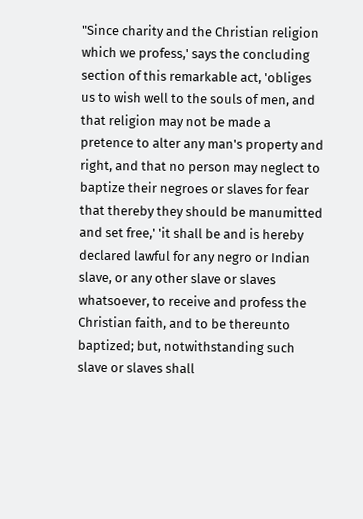"Since charity and the Christian religion which we profess,' says the concluding section of this remarkable act, 'obliges us to wish well to the souls of men, and that religion may not be made a pretence to alter any man's property and right, and that no person may neglect to baptize their negroes or slaves for fear that thereby they should be manumitted and set free,' 'it shall be and is hereby declared lawful for any negro or Indian slave, or any other slave or slaves whatsoever, to receive and profess the Christian faith, and to be thereunto baptized; but, notwithstanding such slave or slaves shall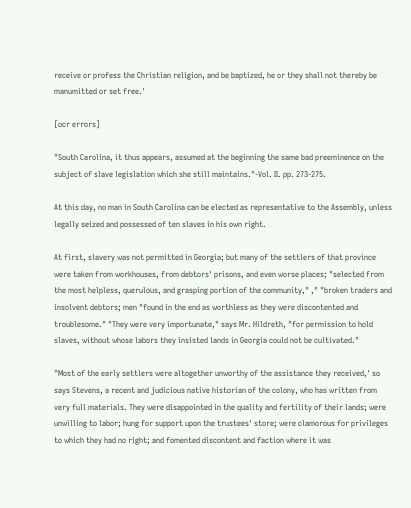receive or profess the Christian religion, and be baptized, he or they shall not thereby be manumitted or set free.'

[ocr errors]

"South Carolina, it thus appears, assumed at the beginning the same bad preeminence on the subject of slave legislation which she still maintains."-Vol. II. pp. 273-275.

At this day, no man in South Carolina can be elected as representative to the Assembly, unless legally seized and possessed of ten slaves in his own right.

At first, slavery was not permitted in Georgia; but many of the settlers of that province were taken from workhouses, from debtors' prisons, and even worse places; "selected from the most helpless, querulous, and grasping portion of the community," ," "broken traders and insolvent debtors; men "found in the end as worthless as they were discontented and troublesome." "They were very importunate," says Mr. Hildreth, "for permission to hold slaves, without whose labors they insisted lands in Georgia could not be cultivated."

"Most of the early settlers were altogether unworthy of the assistance they received,' so says Stevens, a recent and judicious native historian of the colony, who has written from very full materials. They were disappointed in the quality and fertility of their lands; were unwilling to labor; hung for support upon the trustees' store; were clamorous for privileges to which they had no right; and fomented discontent and faction where it was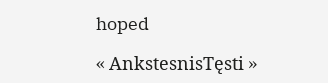hoped

« AnkstesnisTęsti »